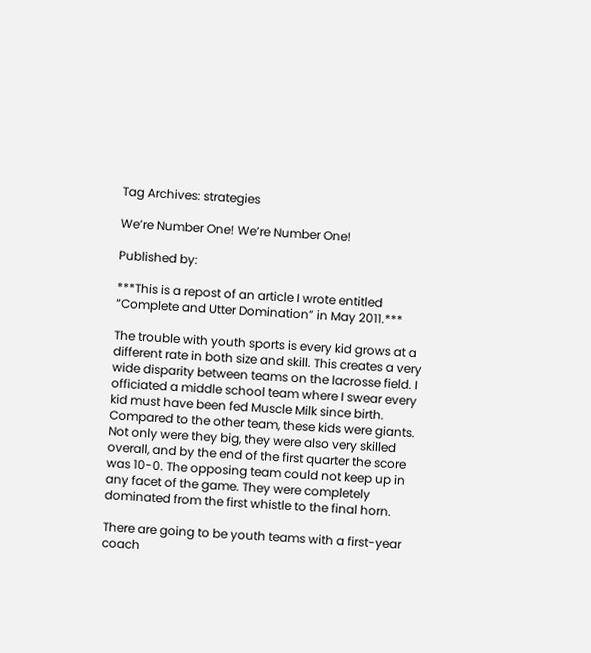Tag Archives: strategies

We’re Number One! We’re Number One!

Published by:

***This is a repost of an article I wrote entitled “Complete and Utter Domination” in May 2011.***

The trouble with youth sports is every kid grows at a different rate in both size and skill. This creates a very wide disparity between teams on the lacrosse field. I officiated a middle school team where I swear every kid must have been fed Muscle Milk since birth. Compared to the other team, these kids were giants. Not only were they big, they were also very skilled overall, and by the end of the first quarter the score was 10-0. The opposing team could not keep up in any facet of the game. They were completely dominated from the first whistle to the final horn.

There are going to be youth teams with a first-year coach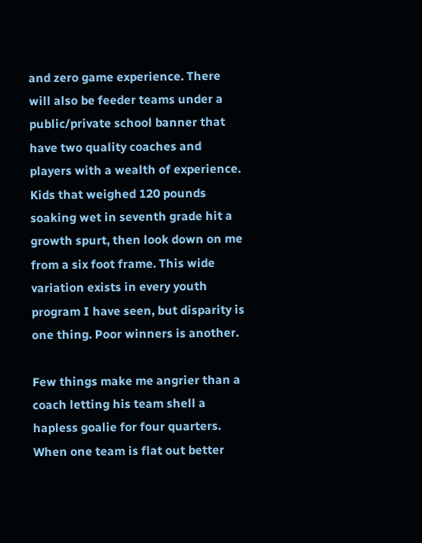and zero game experience. There will also be feeder teams under a public/private school banner that have two quality coaches and players with a wealth of experience. Kids that weighed 120 pounds soaking wet in seventh grade hit a growth spurt, then look down on me from a six foot frame. This wide variation exists in every youth program I have seen, but disparity is one thing. Poor winners is another.

Few things make me angrier than a coach letting his team shell a hapless goalie for four quarters. When one team is flat out better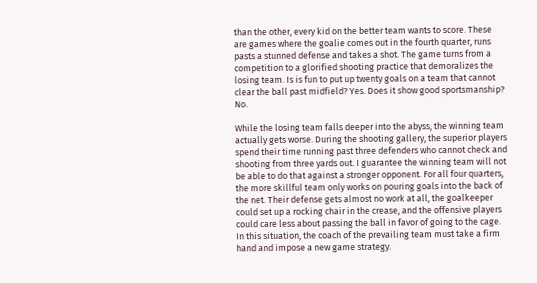than the other, every kid on the better team wants to score. These are games where the goalie comes out in the fourth quarter, runs pasts a stunned defense and takes a shot. The game turns from a competition to a glorified shooting practice that demoralizes the losing team. Is is fun to put up twenty goals on a team that cannot clear the ball past midfield? Yes. Does it show good sportsmanship? No.

While the losing team falls deeper into the abyss, the winning team actually gets worse. During the shooting gallery, the superior players spend their time running past three defenders who cannot check and shooting from three yards out. I guarantee the winning team will not be able to do that against a stronger opponent. For all four quarters, the more skillful team only works on pouring goals into the back of the net. Their defense gets almost no work at all, the goalkeeper could set up a rocking chair in the crease, and the offensive players could care less about passing the ball in favor of going to the cage. In this situation, the coach of the prevailing team must take a firm hand and impose a new game strategy.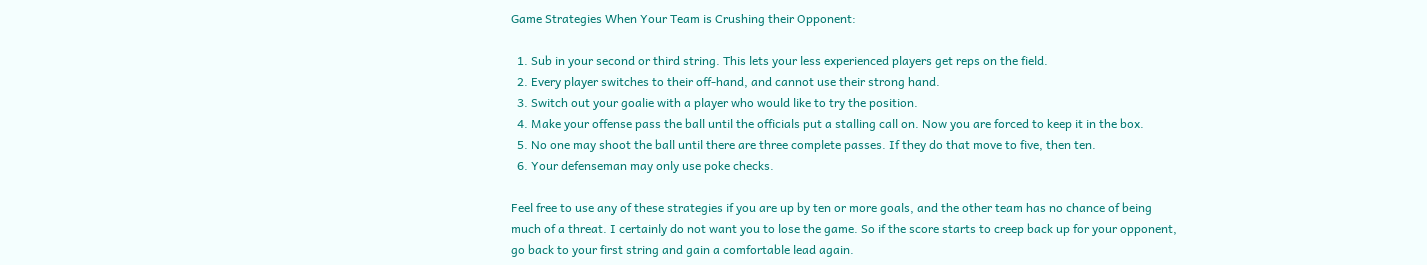Game Strategies When Your Team is Crushing their Opponent:

  1. Sub in your second or third string. This lets your less experienced players get reps on the field.
  2. Every player switches to their off-hand, and cannot use their strong hand.
  3. Switch out your goalie with a player who would like to try the position.
  4. Make your offense pass the ball until the officials put a stalling call on. Now you are forced to keep it in the box.
  5. No one may shoot the ball until there are three complete passes. If they do that move to five, then ten.
  6. Your defenseman may only use poke checks.

Feel free to use any of these strategies if you are up by ten or more goals, and the other team has no chance of being much of a threat. I certainly do not want you to lose the game. So if the score starts to creep back up for your opponent, go back to your first string and gain a comfortable lead again.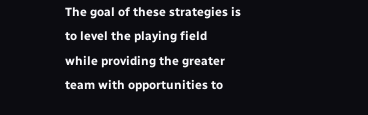The goal of these strategies is to level the playing field while providing the greater team with opportunities to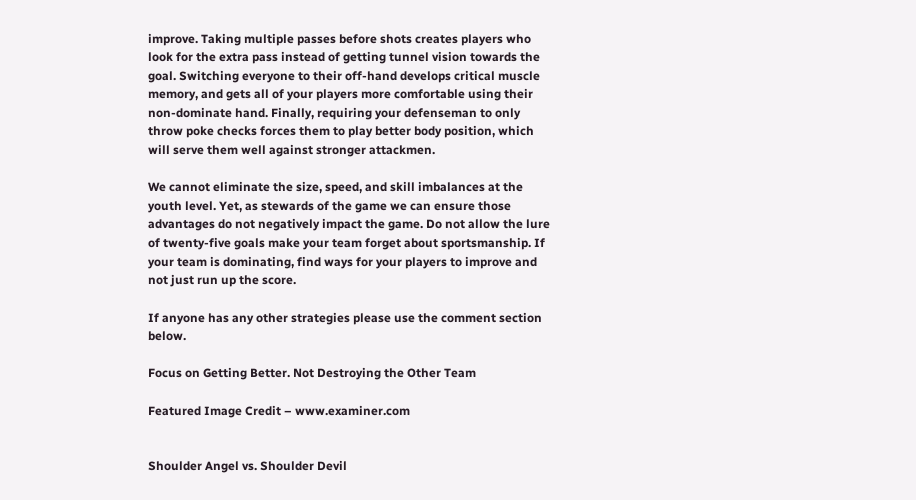improve. Taking multiple passes before shots creates players who look for the extra pass instead of getting tunnel vision towards the goal. Switching everyone to their off-hand develops critical muscle memory, and gets all of your players more comfortable using their non-dominate hand. Finally, requiring your defenseman to only throw poke checks forces them to play better body position, which will serve them well against stronger attackmen.

We cannot eliminate the size, speed, and skill imbalances at the youth level. Yet, as stewards of the game we can ensure those advantages do not negatively impact the game. Do not allow the lure of twenty-five goals make your team forget about sportsmanship. If your team is dominating, find ways for your players to improve and not just run up the score.

If anyone has any other strategies please use the comment section below.

Focus on Getting Better. Not Destroying the Other Team

Featured Image Credit – www.examiner.com


Shoulder Angel vs. Shoulder Devil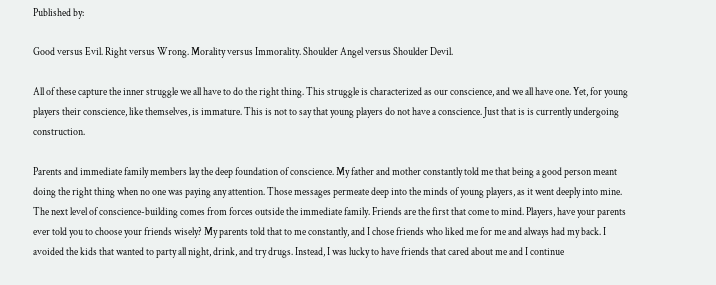Published by:

Good versus Evil. Right versus Wrong. Morality versus Immorality. Shoulder Angel versus Shoulder Devil.

All of these capture the inner struggle we all have to do the right thing. This struggle is characterized as our conscience, and we all have one. Yet, for young players their conscience, like themselves, is immature. This is not to say that young players do not have a conscience. Just that is is currently undergoing construction.

Parents and immediate family members lay the deep foundation of conscience. My father and mother constantly told me that being a good person meant doing the right thing when no one was paying any attention. Those messages permeate deep into the minds of young players, as it went deeply into mine. The next level of conscience-building comes from forces outside the immediate family. Friends are the first that come to mind. Players, have your parents ever told you to choose your friends wisely? My parents told that to me constantly, and I chose friends who liked me for me and always had my back. I avoided the kids that wanted to party all night, drink, and try drugs. Instead, I was lucky to have friends that cared about me and I continue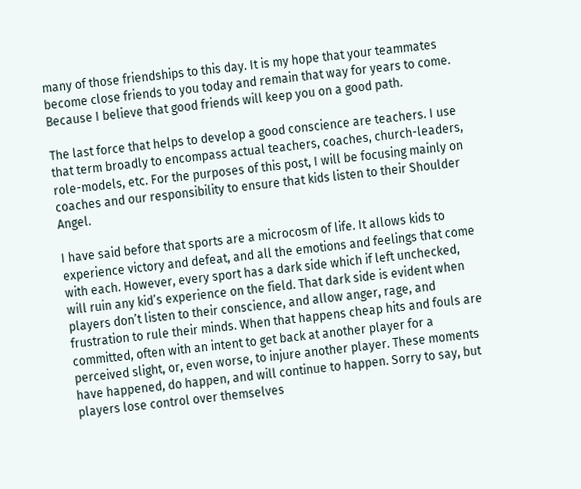many of those friendships to this day. It is my hope that your teammates become close friends to you today and remain that way for years to come. Because I believe that good friends will keep you on a good path.

The last force that helps to develop a good conscience are teachers. I use that term broadly to encompass actual teachers, coaches, church-leaders, role-models, etc. For the purposes of this post, I will be focusing mainly on coaches and our responsibility to ensure that kids listen to their Shoulder Angel.

I have said before that sports are a microcosm of life. It allows kids to experience victory and defeat, and all the emotions and feelings that come with each. However, every sport has a dark side which if left unchecked, will ruin any kid’s experience on the field. That dark side is evident when players don’t listen to their conscience, and allow anger, rage, and frustration to rule their minds. When that happens cheap hits and fouls are committed, often with an intent to get back at another player for a perceived slight, or, even worse, to injure another player. These moments have happened, do happen, and will continue to happen. Sorry to say, but players lose control over themselves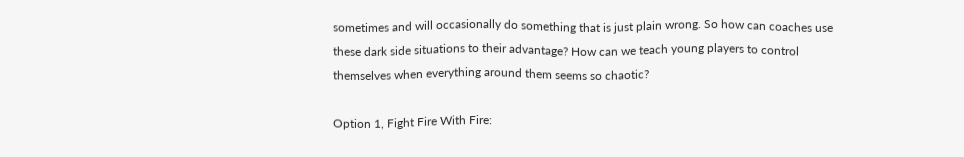sometimes and will occasionally do something that is just plain wrong. So how can coaches use these dark side situations to their advantage? How can we teach young players to control themselves when everything around them seems so chaotic?

Option 1, Fight Fire With Fire: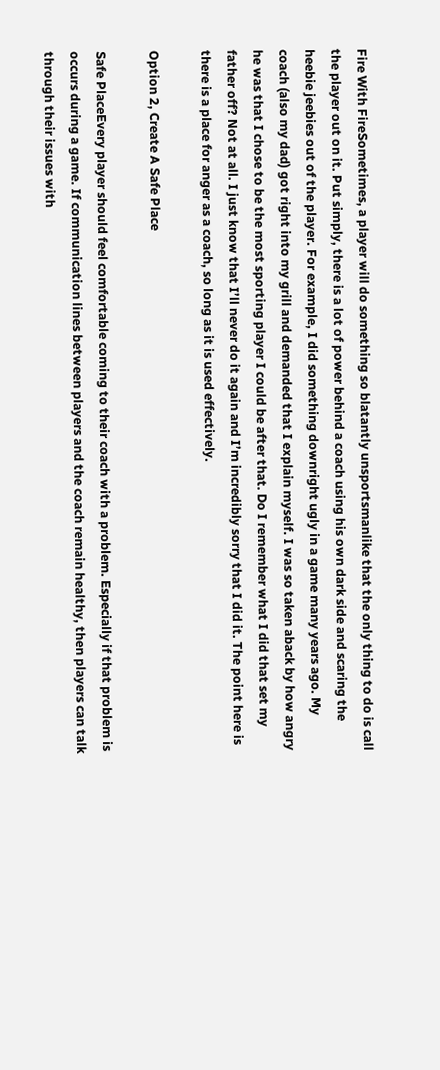Fire With FireSometimes, a player will do something so blatantly unsportsmanlike that the only thing to do is call the player out on it. Put simply, there is a lot of power behind a coach using his own dark side and scaring the heebie jeebies out of the player. For example, I did something downright ugly in a game many years ago. My coach (also my dad) got right into my grill and demanded that I explain myself. I was so taken aback by how angry he was that I chose to be the most sporting player I could be after that. Do I remember what I did that set my father off? Not at all. I just know that I’ll never do it again and I’m incredibly sorry that I did it. The point here is there is a place for anger as a coach, so long as it is used effectively.

Option 2, Create A Safe Place

Safe PlaceEvery player should feel comfortable coming to their coach with a problem. Especially if that problem is occurs during a game. If communication lines between players and the coach remain healthy, then players can talk through their issues with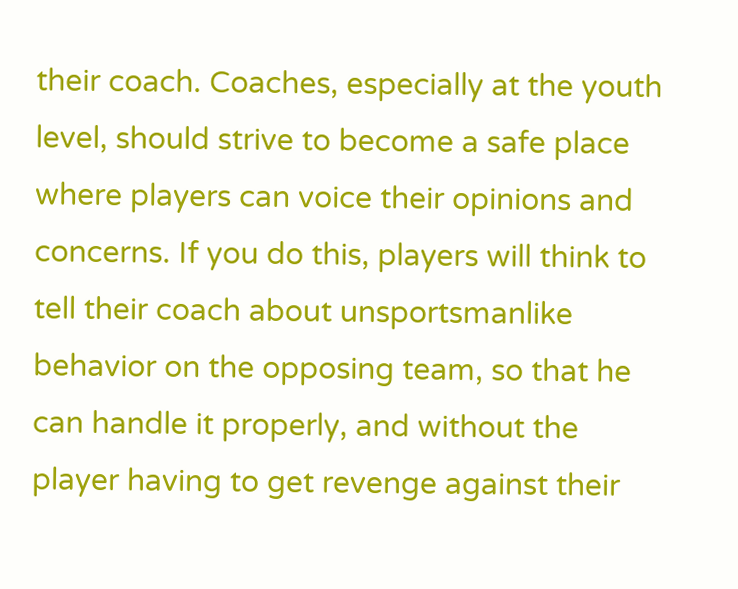their coach. Coaches, especially at the youth level, should strive to become a safe place where players can voice their opinions and concerns. If you do this, players will think to tell their coach about unsportsmanlike behavior on the opposing team, so that he can handle it properly, and without the player having to get revenge against their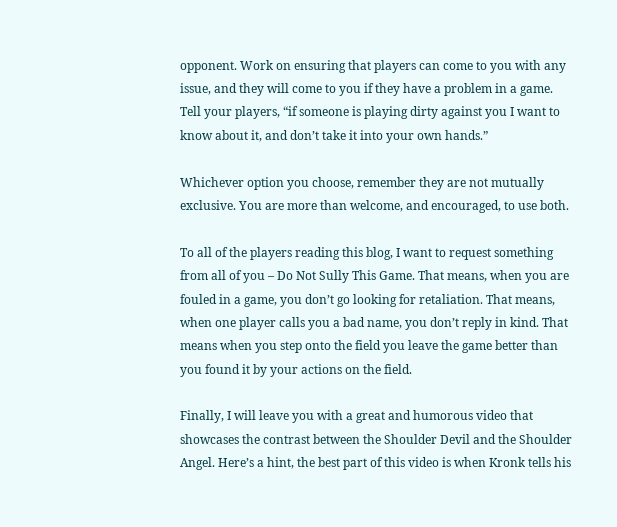opponent. Work on ensuring that players can come to you with any issue, and they will come to you if they have a problem in a game. Tell your players, “if someone is playing dirty against you I want to know about it, and don’t take it into your own hands.”

Whichever option you choose, remember they are not mutually exclusive. You are more than welcome, and encouraged, to use both.

To all of the players reading this blog, I want to request something from all of you – Do Not Sully This Game. That means, when you are fouled in a game, you don’t go looking for retaliation. That means, when one player calls you a bad name, you don’t reply in kind. That means when you step onto the field you leave the game better than you found it by your actions on the field.

Finally, I will leave you with a great and humorous video that showcases the contrast between the Shoulder Devil and the Shoulder Angel. Here’s a hint, the best part of this video is when Kronk tells his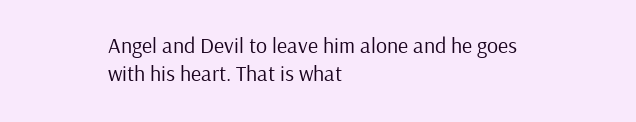Angel and Devil to leave him alone and he goes with his heart. That is what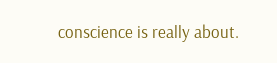conscience is really about.